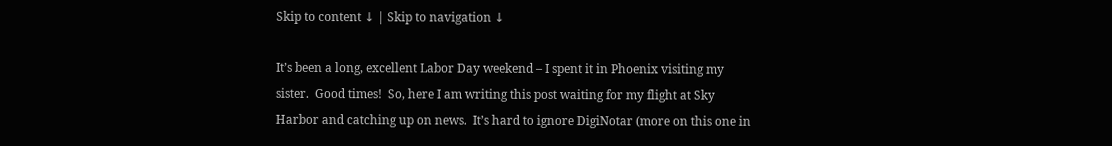Skip to content ↓ | Skip to navigation ↓

It’s been a long, excellent Labor Day weekend – I spent it in Phoenix visiting my sister.  Good times!  So, here I am writing this post waiting for my flight at Sky Harbor and catching up on news.  It’s hard to ignore DigiNotar (more on this one in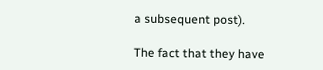a subsequent post).

The fact that they have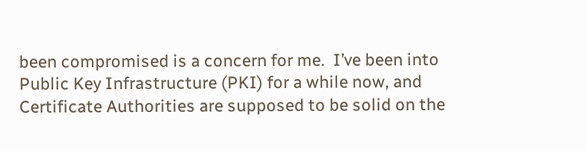been compromised is a concern for me.  I’ve been into Public Key Infrastructure (PKI) for a while now, and Certificate Authorities are supposed to be solid on the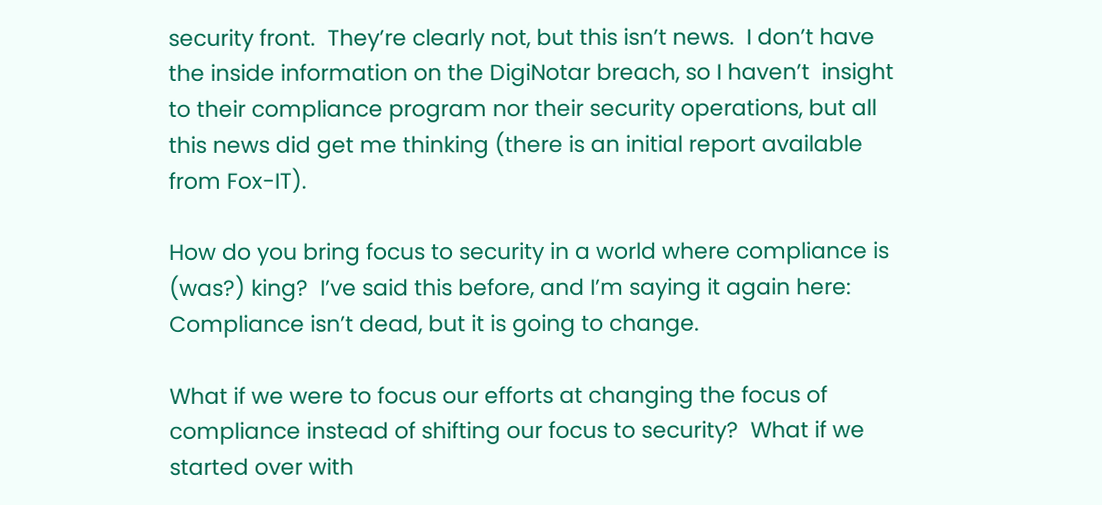security front.  They’re clearly not, but this isn’t news.  I don’t have the inside information on the DigiNotar breach, so I haven’t  insight to their compliance program nor their security operations, but all this news did get me thinking (there is an initial report available from Fox-IT).

How do you bring focus to security in a world where compliance is (was?) king?  I’ve said this before, and I’m saying it again here: Compliance isn’t dead, but it is going to change.

What if we were to focus our efforts at changing the focus of compliance instead of shifting our focus to security?  What if we started over with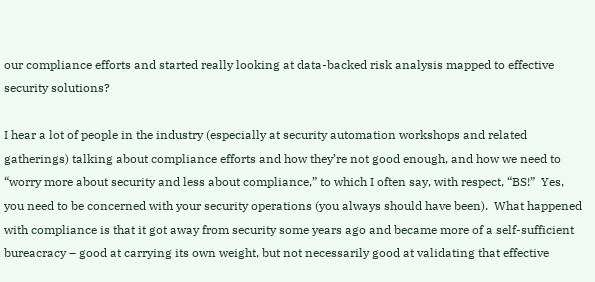our compliance efforts and started really looking at data-backed risk analysis mapped to effective security solutions?

I hear a lot of people in the industry (especially at security automation workshops and related gatherings) talking about compliance efforts and how they’re not good enough, and how we need to “worry more about security and less about compliance,” to which I often say, with respect, “BS!”  Yes, you need to be concerned with your security operations (you always should have been).  What happened with compliance is that it got away from security some years ago and became more of a self-sufficient bureacracy – good at carrying its own weight, but not necessarily good at validating that effective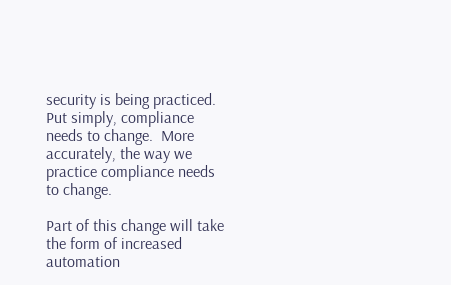security is being practiced.  Put simply, compliance needs to change.  More accurately, the way we practice compliance needs to change.

Part of this change will take the form of increased automation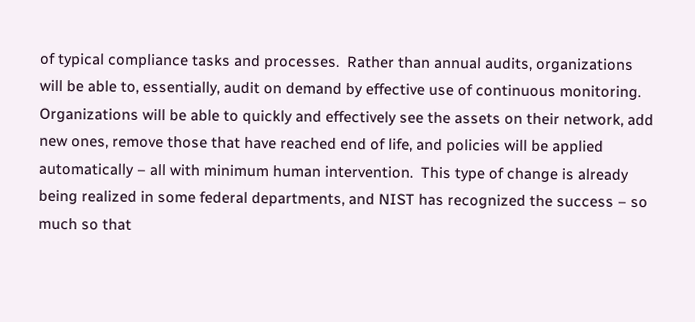of typical compliance tasks and processes.  Rather than annual audits, organizations will be able to, essentially, audit on demand by effective use of continuous monitoring.  Organizations will be able to quickly and effectively see the assets on their network, add new ones, remove those that have reached end of life, and policies will be applied automatically – all with minimum human intervention.  This type of change is already being realized in some federal departments, and NIST has recognized the success – so much so that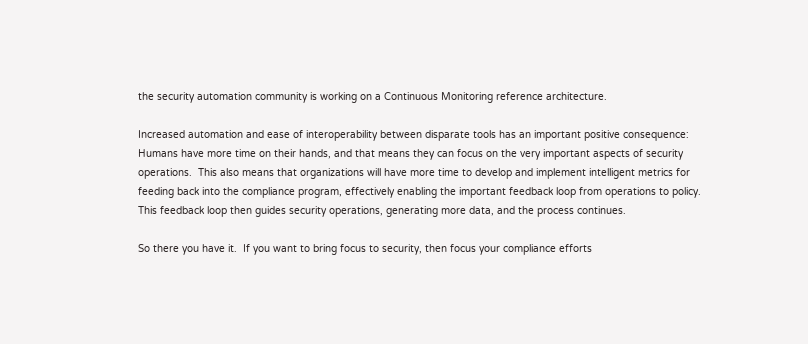the security automation community is working on a Continuous Monitoring reference architecture.

Increased automation and ease of interoperability between disparate tools has an important positive consequence: Humans have more time on their hands, and that means they can focus on the very important aspects of security operations.  This also means that organizations will have more time to develop and implement intelligent metrics for feeding back into the compliance program, effectively enabling the important feedback loop from operations to policy.  This feedback loop then guides security operations, generating more data, and the process continues.

So there you have it.  If you want to bring focus to security, then focus your compliance efforts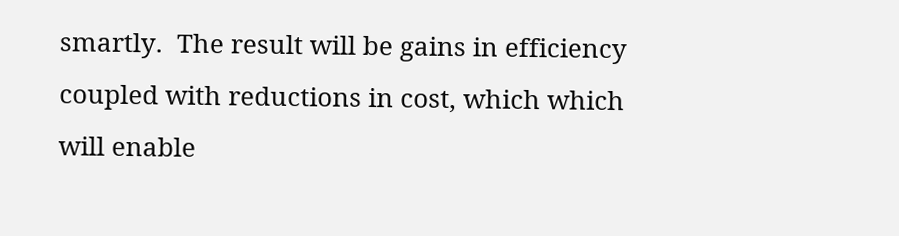smartly.  The result will be gains in efficiency coupled with reductions in cost, which which will enable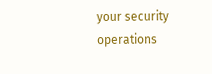your security operations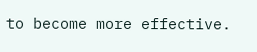to become more effective.